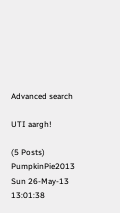Advanced search

UTI aargh!

(5 Posts)
PumpkinPie2013 Sun 26-May-13 13:01:38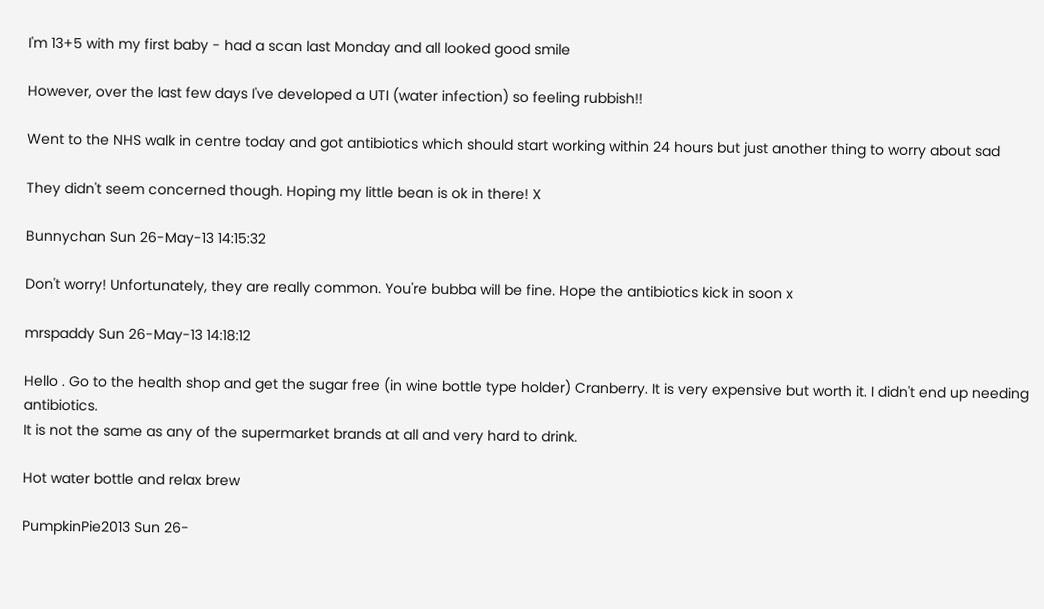I'm 13+5 with my first baby - had a scan last Monday and all looked good smile

However, over the last few days I've developed a UTI (water infection) so feeling rubbish!!

Went to the NHS walk in centre today and got antibiotics which should start working within 24 hours but just another thing to worry about sad

They didn't seem concerned though. Hoping my little bean is ok in there! X

Bunnychan Sun 26-May-13 14:15:32

Don't worry! Unfortunately, they are really common. You're bubba will be fine. Hope the antibiotics kick in soon x

mrspaddy Sun 26-May-13 14:18:12

Hello . Go to the health shop and get the sugar free (in wine bottle type holder) Cranberry. It is very expensive but worth it. I didn't end up needing antibiotics.
It is not the same as any of the supermarket brands at all and very hard to drink.

Hot water bottle and relax brew

PumpkinPie2013 Sun 26-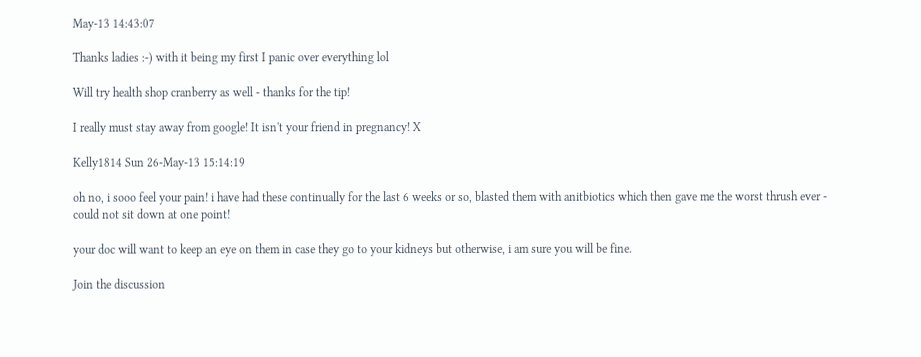May-13 14:43:07

Thanks ladies :-) with it being my first I panic over everything lol

Will try health shop cranberry as well - thanks for the tip!

I really must stay away from google! It isn't your friend in pregnancy! X

Kelly1814 Sun 26-May-13 15:14:19

oh no, i sooo feel your pain! i have had these continually for the last 6 weeks or so, blasted them with anitbiotics which then gave me the worst thrush ever - could not sit down at one point!

your doc will want to keep an eye on them in case they go to your kidneys but otherwise, i am sure you will be fine.

Join the discussion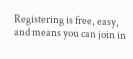Registering is free, easy, and means you can join in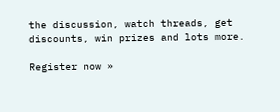the discussion, watch threads, get discounts, win prizes and lots more.

Register now »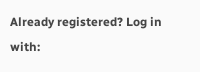Already registered? Log in with: